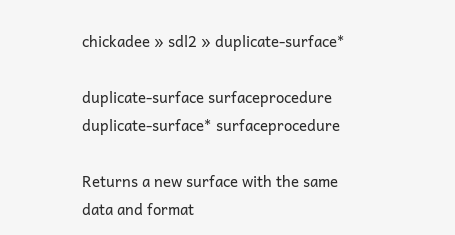chickadee » sdl2 » duplicate-surface*

duplicate-surface surfaceprocedure
duplicate-surface* surfaceprocedure

Returns a new surface with the same data and format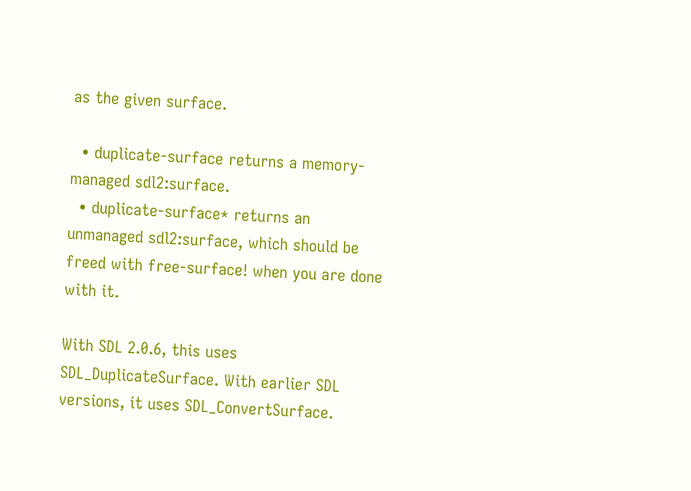as the given surface.

  • duplicate-surface returns a memory-managed sdl2:surface.
  • duplicate-surface* returns an unmanaged sdl2:surface, which should be freed with free-surface! when you are done with it.

With SDL 2.0.6, this uses SDL_DuplicateSurface. With earlier SDL versions, it uses SDL_ConvertSurface.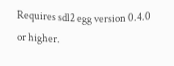Requires sdl2 egg version 0.4.0 or higher.